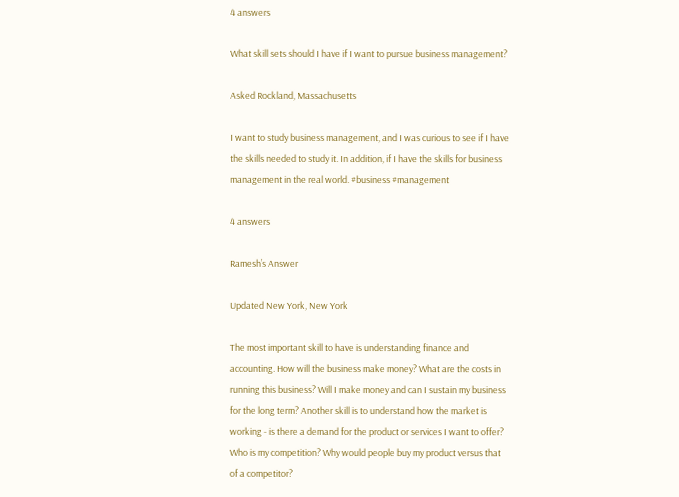4 answers

What skill sets should I have if I want to pursue business management?

Asked Rockland, Massachusetts

I want to study business management, and I was curious to see if I have the skills needed to study it. In addition, if I have the skills for business management in the real world. #business #management

4 answers

Ramesh’s Answer

Updated New York, New York

The most important skill to have is understanding finance and accounting. How will the business make money? What are the costs in running this business? Will I make money and can I sustain my business for the long term? Another skill is to understand how the market is working - is there a demand for the product or services I want to offer? Who is my competition? Why would people buy my product versus that of a competitor?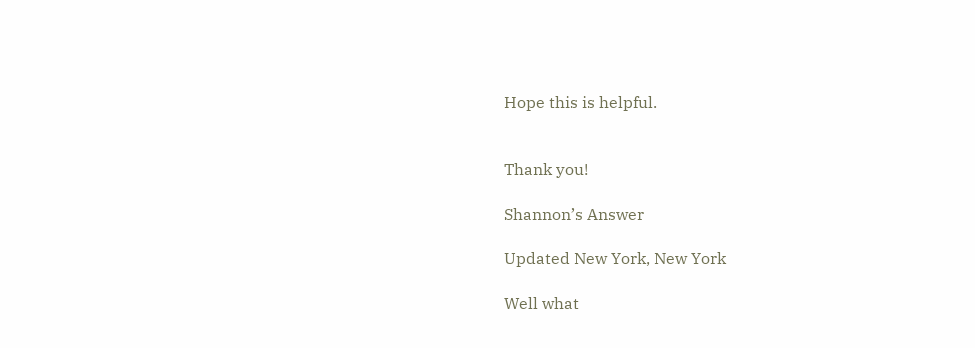Hope this is helpful.


Thank you!

Shannon’s Answer

Updated New York, New York

Well what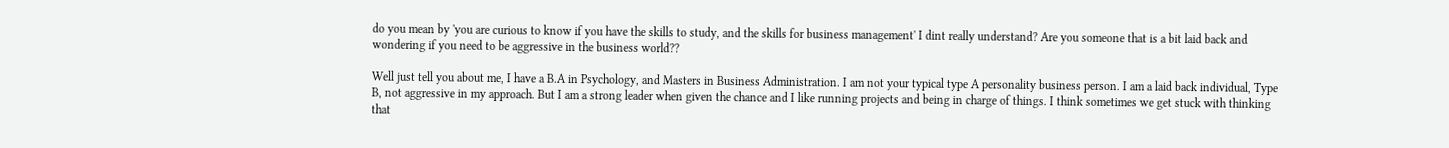do you mean by 'you are curious to know if you have the skills to study, and the skills for business management' I dint really understand? Are you someone that is a bit laid back and wondering if you need to be aggressive in the business world??

Well just tell you about me, I have a B.A in Psychology, and Masters in Business Administration. I am not your typical type A personality business person. I am a laid back individual, Type B, not aggressive in my approach. But I am a strong leader when given the chance and I like running projects and being in charge of things. I think sometimes we get stuck with thinking that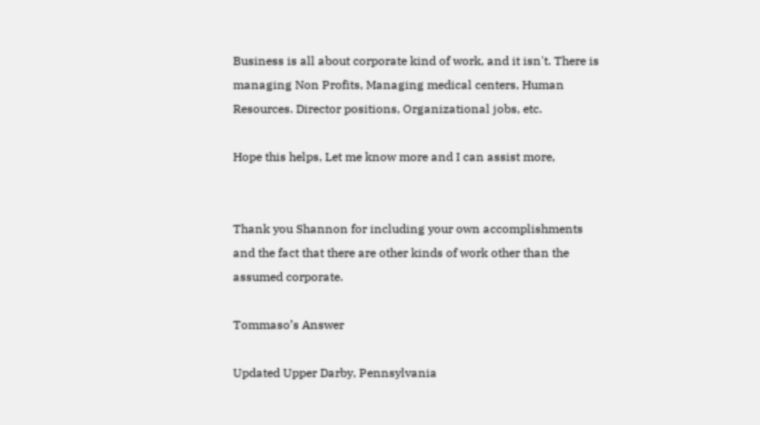Business is all about corporate kind of work, and it isn't. There is managing Non Profits, Managing medical centers, Human Resources. Director positions, Organizational jobs, etc.

Hope this helps, Let me know more and I can assist more,


Thank you Shannon for including your own accomplishments and the fact that there are other kinds of work other than the assumed corporate.

Tommaso’s Answer

Updated Upper Darby, Pennsylvania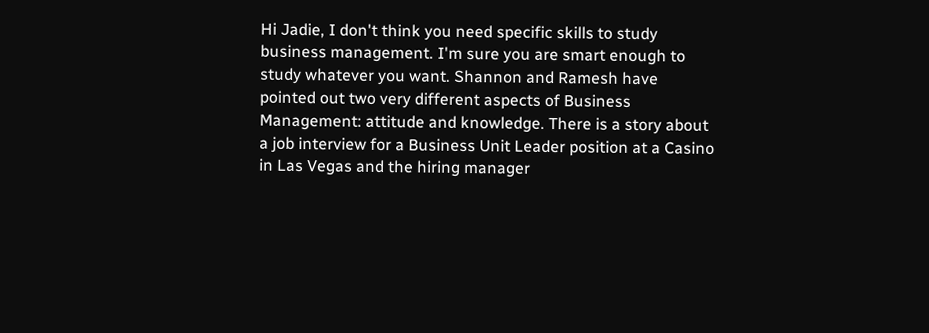Hi Jadie, I don't think you need specific skills to study business management. I'm sure you are smart enough to study whatever you want. Shannon and Ramesh have pointed out two very different aspects of Business Management: attitude and knowledge. There is a story about a job interview for a Business Unit Leader position at a Casino in Las Vegas and the hiring manager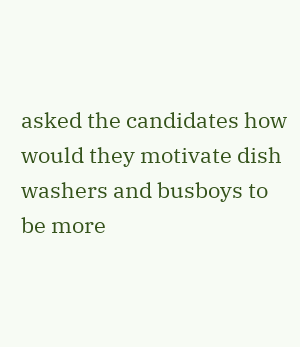asked the candidates how would they motivate dish washers and busboys to be more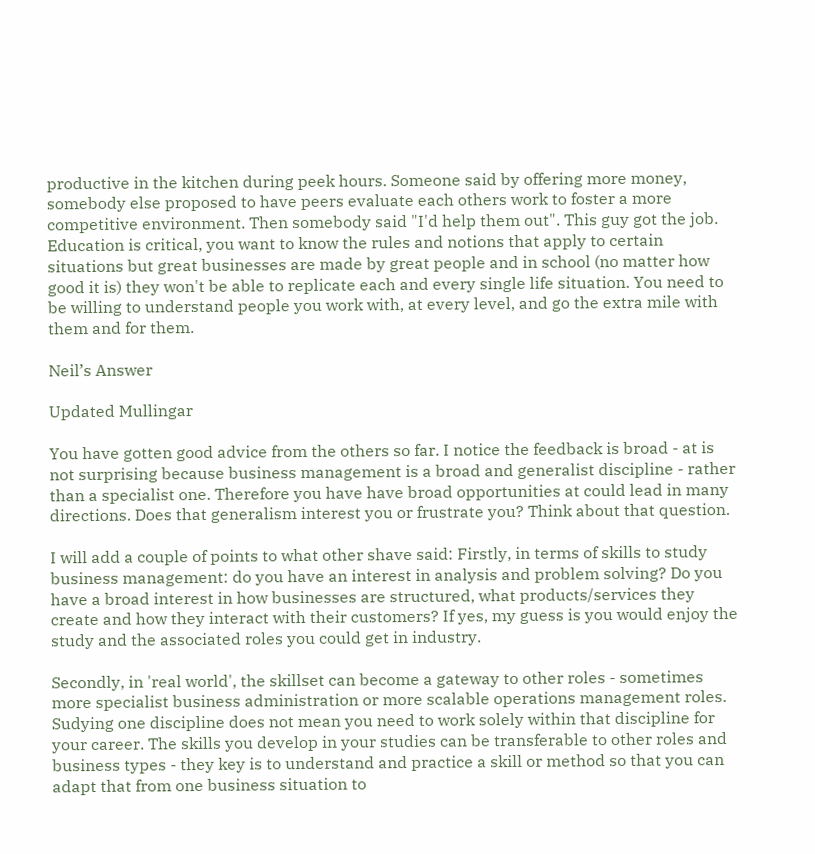productive in the kitchen during peek hours. Someone said by offering more money, somebody else proposed to have peers evaluate each others work to foster a more competitive environment. Then somebody said "I'd help them out". This guy got the job. Education is critical, you want to know the rules and notions that apply to certain situations but great businesses are made by great people and in school (no matter how good it is) they won't be able to replicate each and every single life situation. You need to be willing to understand people you work with, at every level, and go the extra mile with them and for them.

Neil’s Answer

Updated Mullingar

You have gotten good advice from the others so far. I notice the feedback is broad - at is not surprising because business management is a broad and generalist discipline - rather than a specialist one. Therefore you have have broad opportunities at could lead in many directions. Does that generalism interest you or frustrate you? Think about that question.

I will add a couple of points to what other shave said: Firstly, in terms of skills to study business management: do you have an interest in analysis and problem solving? Do you have a broad interest in how businesses are structured, what products/services they create and how they interact with their customers? If yes, my guess is you would enjoy the study and the associated roles you could get in industry.

Secondly, in 'real world', the skillset can become a gateway to other roles - sometimes more specialist business administration or more scalable operations management roles. Sudying one discipline does not mean you need to work solely within that discipline for your career. The skills you develop in your studies can be transferable to other roles and business types - they key is to understand and practice a skill or method so that you can adapt that from one business situation to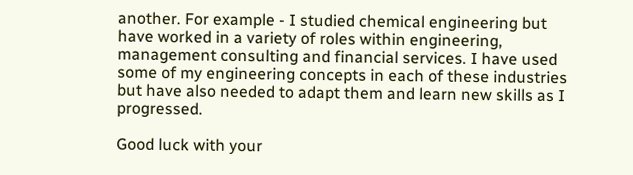another. For example - I studied chemical engineering but have worked in a variety of roles within engineering, management consulting and financial services. I have used some of my engineering concepts in each of these industries but have also needed to adapt them and learn new skills as I progressed.

Good luck with your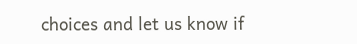choices and let us know if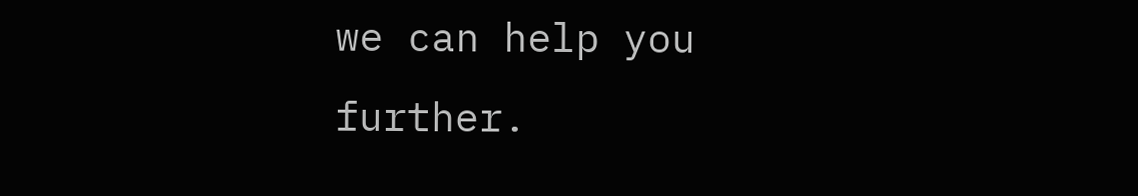we can help you further.